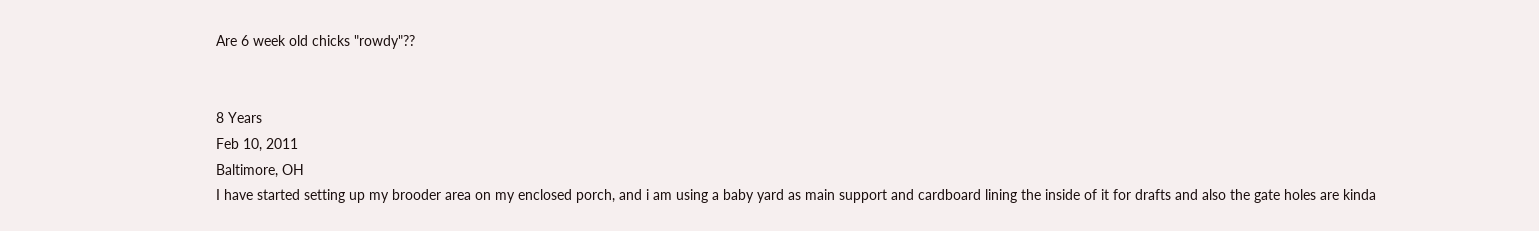Are 6 week old chicks "rowdy"??


8 Years
Feb 10, 2011
Baltimore, OH
I have started setting up my brooder area on my enclosed porch, and i am using a baby yard as main support and cardboard lining the inside of it for drafts and also the gate holes are kinda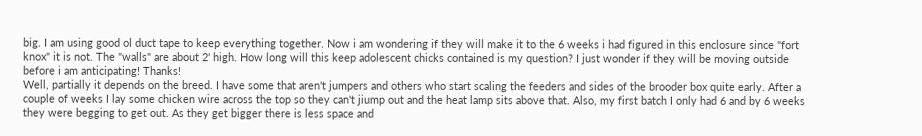big. I am using good ol duct tape to keep everything together. Now i am wondering if they will make it to the 6 weeks i had figured in this enclosure since "fort knox" it is not. The "walls" are about 2' high. How long will this keep adolescent chicks contained is my question? I just wonder if they will be moving outside before i am anticipating! Thanks!
Well, partially it depends on the breed. I have some that aren't jumpers and others who start scaling the feeders and sides of the brooder box quite early. After a couple of weeks I lay some chicken wire across the top so they can't jiump out and the heat lamp sits above that. Also, my first batch I only had 6 and by 6 weeks they were begging to get out. As they get bigger there is less space and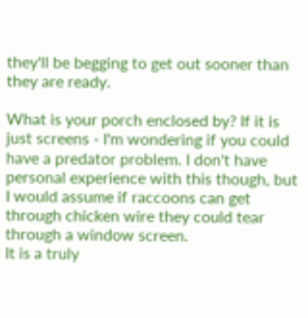they'll be begging to get out sooner than they are ready.

What is your porch enclosed by? If it is just screens - I'm wondering if you could have a predator problem. I don't have personal experience with this though, but I would assume if raccoons can get through chicken wire they could tear through a window screen.
It is a truly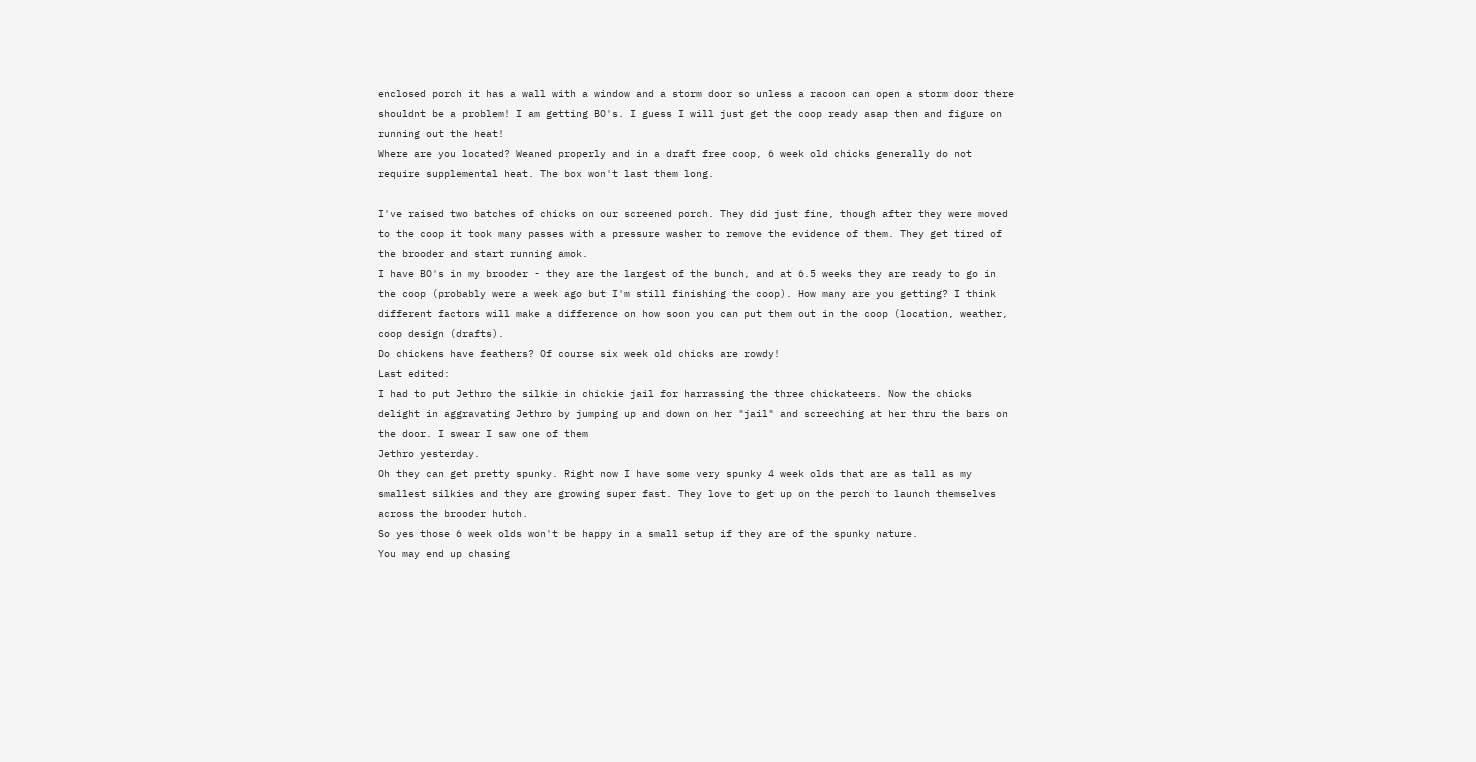enclosed porch it has a wall with a window and a storm door so unless a racoon can open a storm door there shouldnt be a problem! I am getting BO's. I guess I will just get the coop ready asap then and figure on running out the heat!
Where are you located? Weaned properly and in a draft free coop, 6 week old chicks generally do not require supplemental heat. The box won't last them long.

I've raised two batches of chicks on our screened porch. They did just fine, though after they were moved to the coop it took many passes with a pressure washer to remove the evidence of them. They get tired of the brooder and start running amok.
I have BO's in my brooder - they are the largest of the bunch, and at 6.5 weeks they are ready to go in the coop (probably were a week ago but I'm still finishing the coop). How many are you getting? I think different factors will make a difference on how soon you can put them out in the coop (location, weather, coop design (drafts).
Do chickens have feathers? Of course six week old chicks are rowdy!
Last edited:
I had to put Jethro the silkie in chickie jail for harrassing the three chickateers. Now the chicks delight in aggravating Jethro by jumping up and down on her "jail" and screeching at her thru the bars on the door. I swear I saw one of them
Jethro yesterday.
Oh they can get pretty spunky. Right now I have some very spunky 4 week olds that are as tall as my smallest silkies and they are growing super fast. They love to get up on the perch to launch themselves across the brooder hutch.
So yes those 6 week olds won't be happy in a small setup if they are of the spunky nature.
You may end up chasing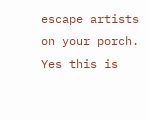escape artists on your porch.
Yes this is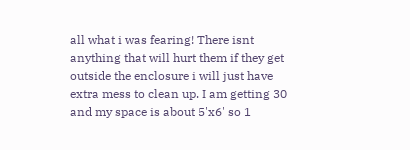all what i was fearing! There isnt anything that will hurt them if they get outside the enclosure i will just have extra mess to clean up. I am getting 30 and my space is about 5'x6' so 1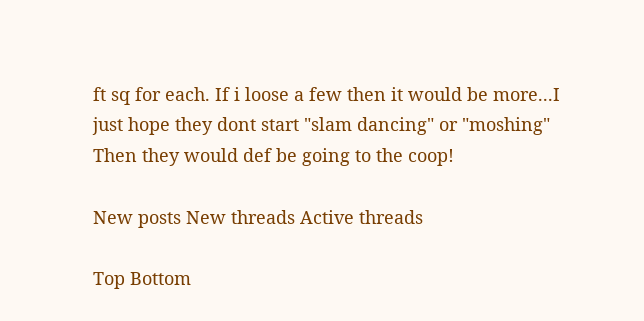ft sq for each. If i loose a few then it would be more...I just hope they dont start "slam dancing" or "moshing"
Then they would def be going to the coop!

New posts New threads Active threads

Top Bottom